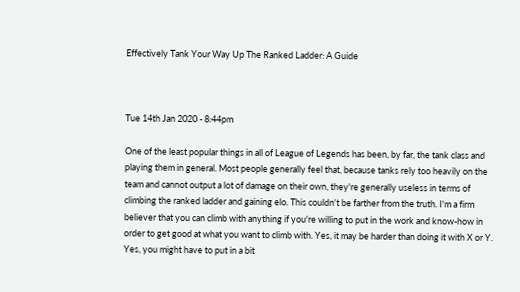Effectively Tank Your Way Up The Ranked Ladder: A Guide



Tue 14th Jan 2020 - 8:44pm

One of the least popular things in all of League of Legends has been, by far, the tank class and playing them in general. Most people generally feel that, because tanks rely too heavily on the team and cannot output a lot of damage on their own, they're generally useless in terms of climbing the ranked ladder and gaining elo. This couldn't be farther from the truth. I'm a firm believer that you can climb with anything if you're willing to put in the work and know-how in order to get good at what you want to climb with. Yes, it may be harder than doing it with X or Y. Yes, you might have to put in a bit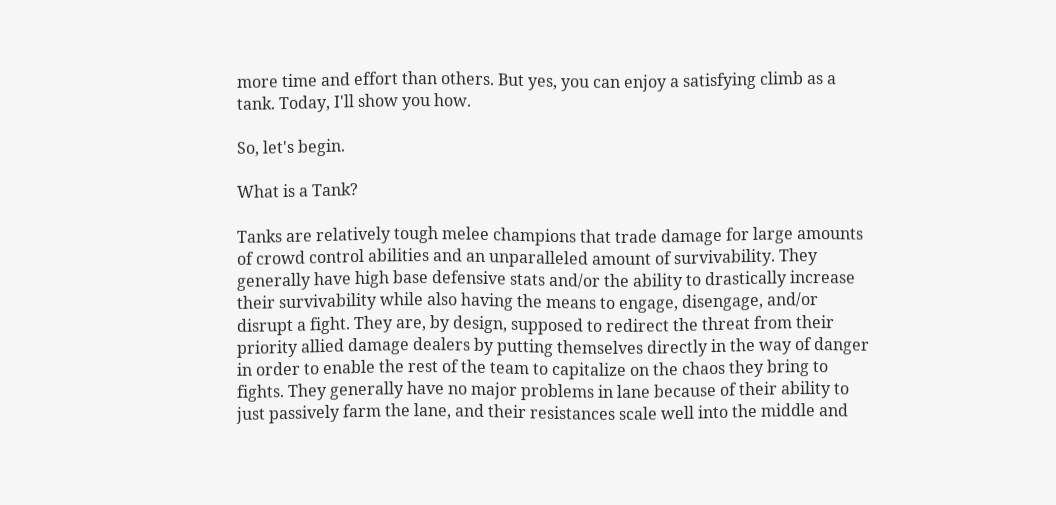more time and effort than others. But yes, you can enjoy a satisfying climb as a tank. Today, I'll show you how.

So, let's begin.

What is a Tank?

Tanks are relatively tough melee champions that trade damage for large amounts of crowd control abilities and an unparalleled amount of survivability. They generally have high base defensive stats and/or the ability to drastically increase their survivability while also having the means to engage, disengage, and/or disrupt a fight. They are, by design, supposed to redirect the threat from their priority allied damage dealers by putting themselves directly in the way of danger in order to enable the rest of the team to capitalize on the chaos they bring to fights. They generally have no major problems in lane because of their ability to just passively farm the lane, and their resistances scale well into the middle and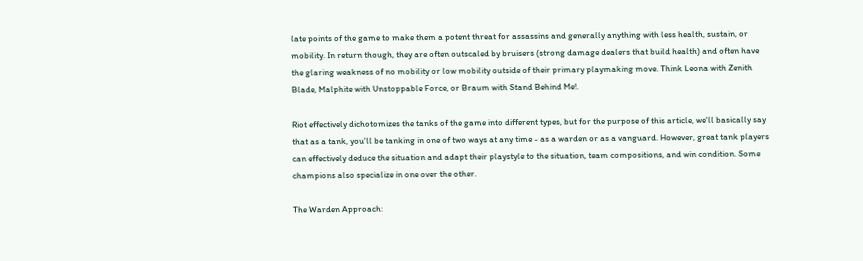late points of the game to make them a potent threat for assassins and generally anything with less health, sustain, or mobility. In return though, they are often outscaled by bruisers (strong damage dealers that build health) and often have the glaring weakness of no mobility or low mobility outside of their primary playmaking move. Think Leona with Zenith Blade, Malphite with Unstoppable Force, or Braum with Stand Behind Me!.

Riot effectively dichotomizes the tanks of the game into different types, but for the purpose of this article, we'll basically say that as a tank, you'll be tanking in one of two ways at any time - as a warden or as a vanguard. However, great tank players can effectively deduce the situation and adapt their playstyle to the situation, team compositions, and win condition. Some champions also specialize in one over the other.

The Warden Approach: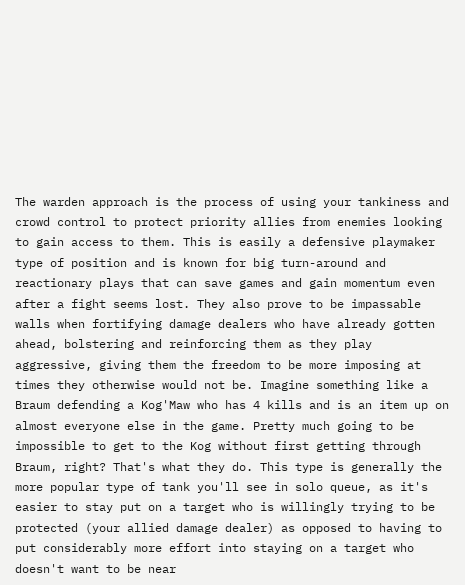The warden approach is the process of using your tankiness and crowd control to protect priority allies from enemies looking to gain access to them. This is easily a defensive playmaker type of position and is known for big turn-around and reactionary plays that can save games and gain momentum even after a fight seems lost. They also prove to be impassable walls when fortifying damage dealers who have already gotten ahead, bolstering and reinforcing them as they play aggressive, giving them the freedom to be more imposing at times they otherwise would not be. Imagine something like a Braum defending a Kog'Maw who has 4 kills and is an item up on almost everyone else in the game. Pretty much going to be impossible to get to the Kog without first getting through Braum, right? That's what they do. This type is generally the more popular type of tank you'll see in solo queue, as it's easier to stay put on a target who is willingly trying to be protected (your allied damage dealer) as opposed to having to put considerably more effort into staying on a target who doesn't want to be near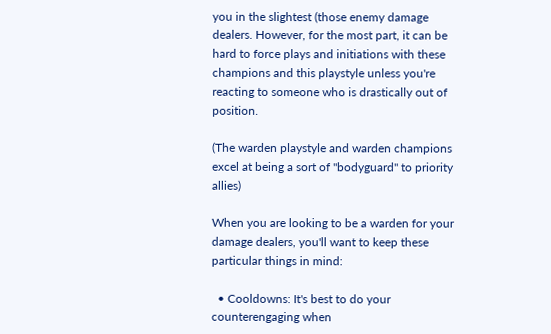you in the slightest (those enemy damage dealers. However, for the most part, it can be hard to force plays and initiations with these champions and this playstyle unless you're reacting to someone who is drastically out of position.

(The warden playstyle and warden champions excel at being a sort of "bodyguard" to priority allies)

When you are looking to be a warden for your damage dealers, you'll want to keep these particular things in mind:

  • Cooldowns: It's best to do your counterengaging when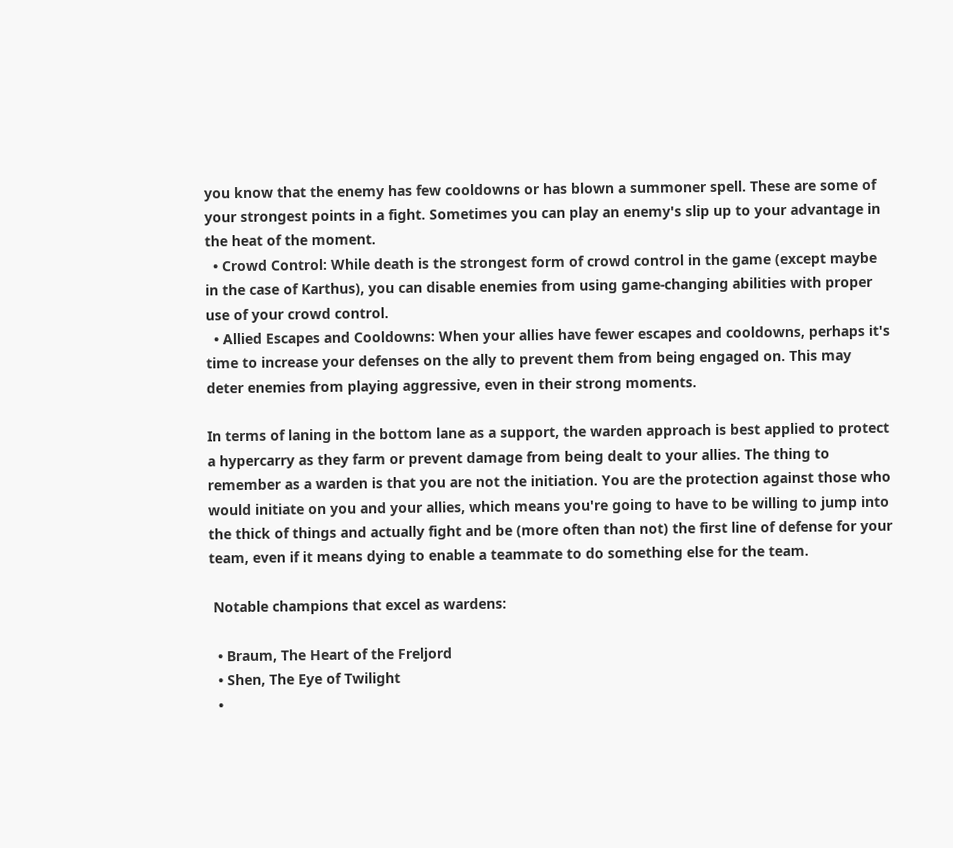you know that the enemy has few cooldowns or has blown a summoner spell. These are some of your strongest points in a fight. Sometimes you can play an enemy's slip up to your advantage in the heat of the moment.
  • Crowd Control: While death is the strongest form of crowd control in the game (except maybe in the case of Karthus), you can disable enemies from using game-changing abilities with proper use of your crowd control.
  • Allied Escapes and Cooldowns: When your allies have fewer escapes and cooldowns, perhaps it's time to increase your defenses on the ally to prevent them from being engaged on. This may deter enemies from playing aggressive, even in their strong moments.

In terms of laning in the bottom lane as a support, the warden approach is best applied to protect a hypercarry as they farm or prevent damage from being dealt to your allies. The thing to remember as a warden is that you are not the initiation. You are the protection against those who would initiate on you and your allies, which means you're going to have to be willing to jump into the thick of things and actually fight and be (more often than not) the first line of defense for your team, even if it means dying to enable a teammate to do something else for the team.

 Notable champions that excel as wardens:

  • Braum, The Heart of the Freljord
  • Shen, The Eye of Twilight
  •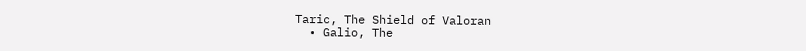Taric, The Shield of Valoran
  • Galio, The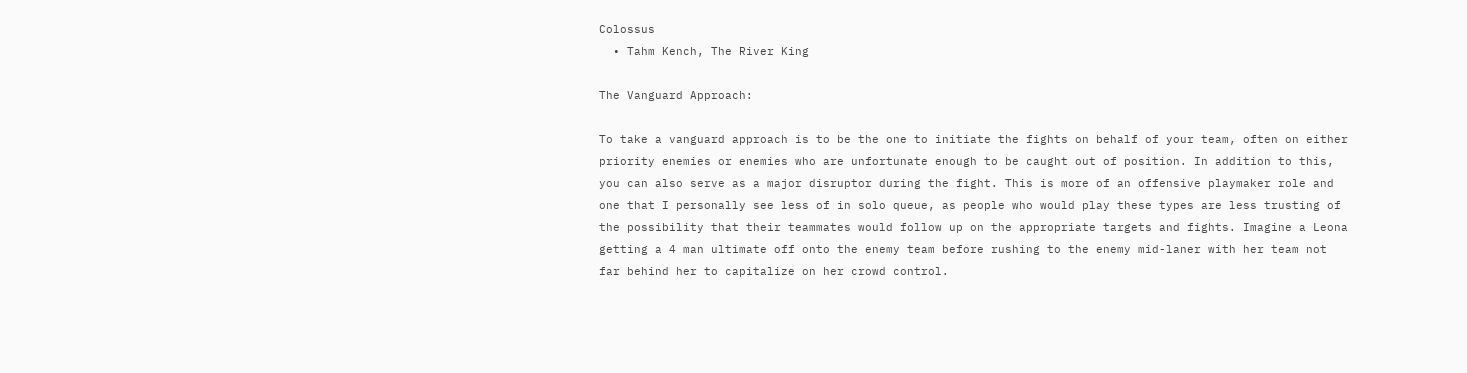Colossus
  • Tahm Kench, The River King

The Vanguard Approach:

To take a vanguard approach is to be the one to initiate the fights on behalf of your team, often on either priority enemies or enemies who are unfortunate enough to be caught out of position. In addition to this, you can also serve as a major disruptor during the fight. This is more of an offensive playmaker role and one that I personally see less of in solo queue, as people who would play these types are less trusting of the possibility that their teammates would follow up on the appropriate targets and fights. Imagine a Leona getting a 4 man ultimate off onto the enemy team before rushing to the enemy mid-laner with her team not far behind her to capitalize on her crowd control.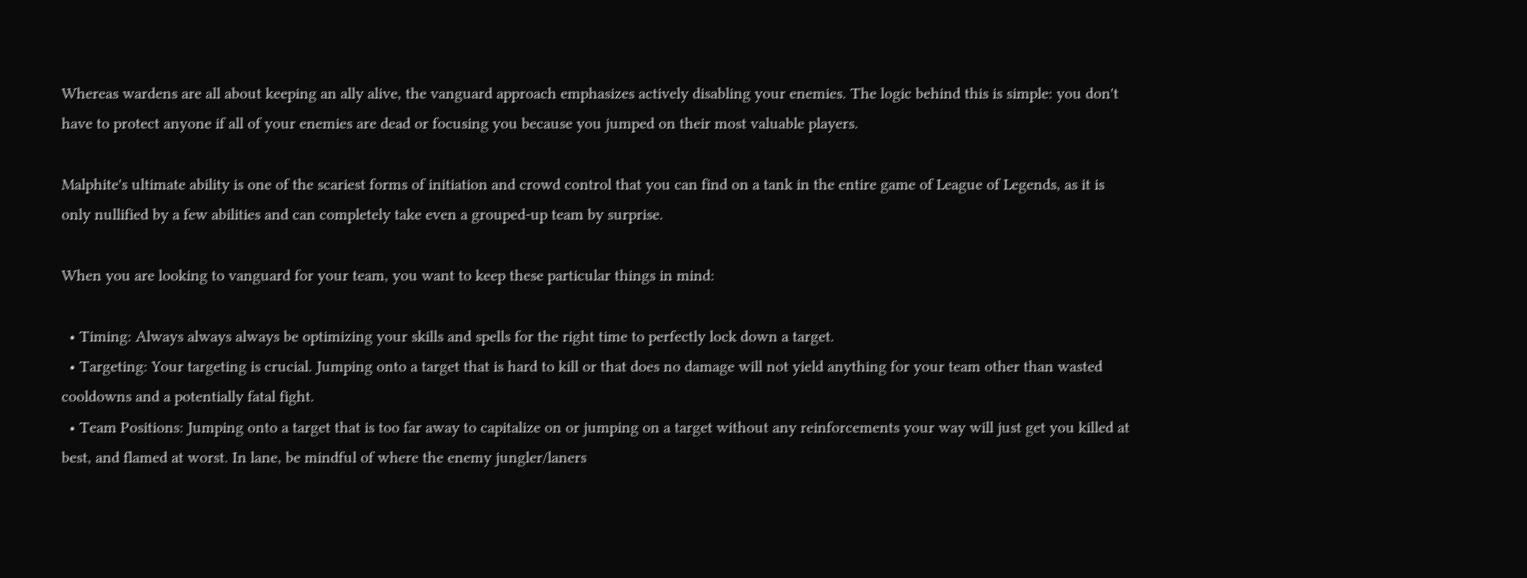Whereas wardens are all about keeping an ally alive, the vanguard approach emphasizes actively disabling your enemies. The logic behind this is simple: you don't have to protect anyone if all of your enemies are dead or focusing you because you jumped on their most valuable players.

Malphite's ultimate ability is one of the scariest forms of initiation and crowd control that you can find on a tank in the entire game of League of Legends, as it is only nullified by a few abilities and can completely take even a grouped-up team by surprise.

When you are looking to vanguard for your team, you want to keep these particular things in mind:

  • Timing: Always always always be optimizing your skills and spells for the right time to perfectly lock down a target.
  • Targeting: Your targeting is crucial. Jumping onto a target that is hard to kill or that does no damage will not yield anything for your team other than wasted cooldowns and a potentially fatal fight.
  • Team Positions: Jumping onto a target that is too far away to capitalize on or jumping on a target without any reinforcements your way will just get you killed at best, and flamed at worst. In lane, be mindful of where the enemy jungler/laners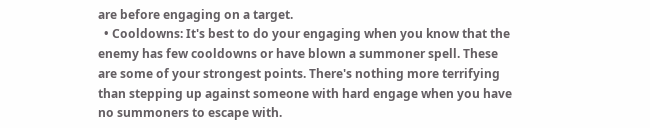are before engaging on a target.
  • Cooldowns: It's best to do your engaging when you know that the enemy has few cooldowns or have blown a summoner spell. These are some of your strongest points. There's nothing more terrifying than stepping up against someone with hard engage when you have no summoners to escape with.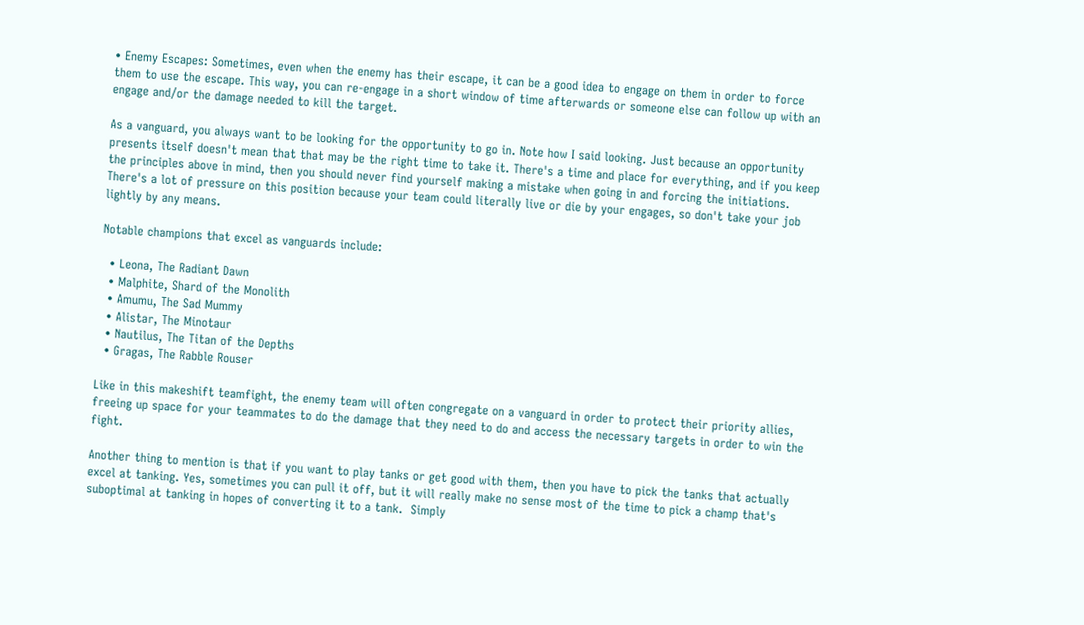• Enemy Escapes: Sometimes, even when the enemy has their escape, it can be a good idea to engage on them in order to force them to use the escape. This way, you can re-engage in a short window of time afterwards or someone else can follow up with an engage and/or the damage needed to kill the target.

As a vanguard, you always want to be looking for the opportunity to go in. Note how I said looking. Just because an opportunity presents itself doesn't mean that that may be the right time to take it. There's a time and place for everything, and if you keep the principles above in mind, then you should never find yourself making a mistake when going in and forcing the initiations. There's a lot of pressure on this position because your team could literally live or die by your engages, so don't take your job lightly by any means.

Notable champions that excel as vanguards include:

  • Leona, The Radiant Dawn
  • Malphite, Shard of the Monolith
  • Amumu, The Sad Mummy
  • Alistar, The Minotaur
  • Nautilus, The Titan of the Depths
  • Gragas, The Rabble Rouser

Like in this makeshift teamfight, the enemy team will often congregate on a vanguard in order to protect their priority allies, freeing up space for your teammates to do the damage that they need to do and access the necessary targets in order to win the fight.

Another thing to mention is that if you want to play tanks or get good with them, then you have to pick the tanks that actually excel at tanking. Yes, sometimes you can pull it off, but it will really make no sense most of the time to pick a champ that's suboptimal at tanking in hopes of converting it to a tank.  Simply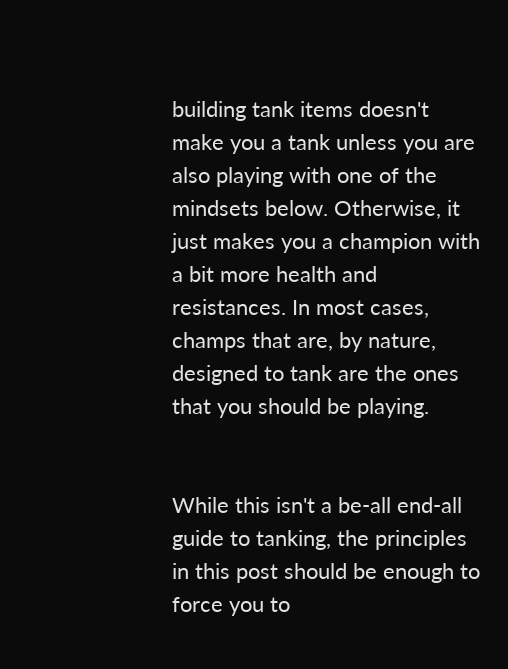building tank items doesn't make you a tank unless you are also playing with one of the mindsets below. Otherwise, it just makes you a champion with a bit more health and resistances. In most cases, champs that are, by nature, designed to tank are the ones that you should be playing.


While this isn't a be-all end-all guide to tanking, the principles in this post should be enough to force you to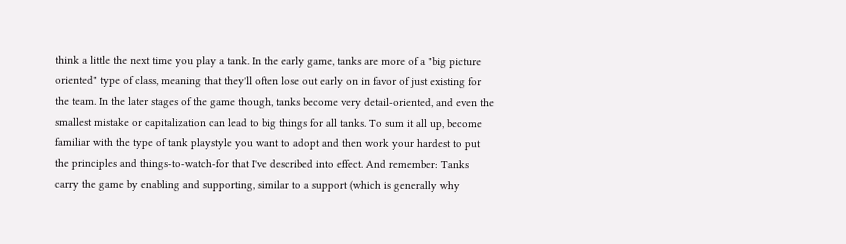think a little the next time you play a tank. In the early game, tanks are more of a "big picture oriented" type of class, meaning that they'll often lose out early on in favor of just existing for the team. In the later stages of the game though, tanks become very detail-oriented, and even the smallest mistake or capitalization can lead to big things for all tanks. To sum it all up, become familiar with the type of tank playstyle you want to adopt and then work your hardest to put the principles and things-to-watch-for that I've described into effect. And remember: Tanks carry the game by enabling and supporting, similar to a support (which is generally why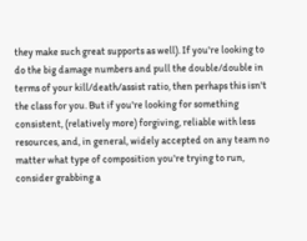they make such great supports as well). If you're looking to do the big damage numbers and pull the double/double in terms of your kill/death/assist ratio, then perhaps this isn't the class for you. But if you're looking for something consistent, (relatively more) forgiving, reliable with less resources, and, in general, widely accepted on any team no matter what type of composition you're trying to run, consider grabbing a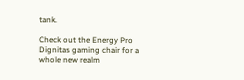tank.

Check out the Energy Pro Dignitas gaming chair for a whole new realm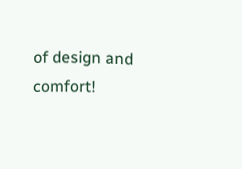of design and comfort!